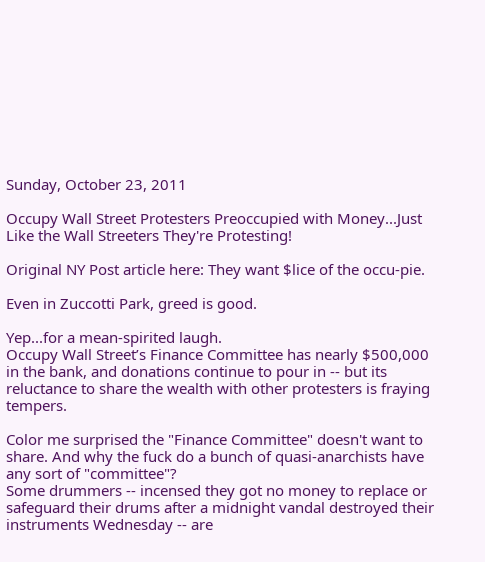Sunday, October 23, 2011

Occupy Wall Street Protesters Preoccupied with Money...Just Like the Wall Streeters They're Protesting!

Original NY Post article here: They want $lice of the occu-pie.

Even in Zuccotti Park, greed is good.

Yep...for a mean-spirited laugh.
Occupy Wall Street’s Finance Committee has nearly $500,000 in the bank, and donations continue to pour in -- but its reluctance to share the wealth with other protesters is fraying tempers.

Color me surprised the "Finance Committee" doesn't want to share. And why the fuck do a bunch of quasi-anarchists have any sort of "committee"?
Some drummers -- incensed they got no money to replace or safeguard their drums after a midnight vandal destroyed their instruments Wednesday -- are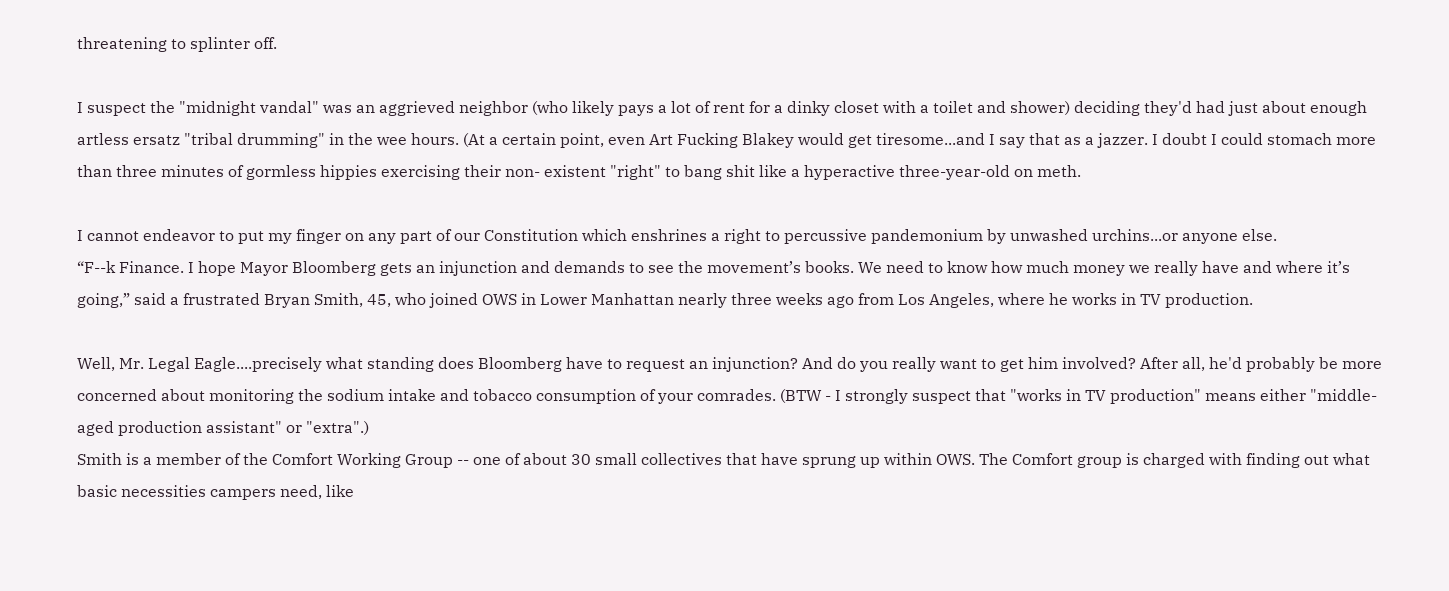threatening to splinter off.

I suspect the "midnight vandal" was an aggrieved neighbor (who likely pays a lot of rent for a dinky closet with a toilet and shower) deciding they'd had just about enough artless ersatz "tribal drumming" in the wee hours. (At a certain point, even Art Fucking Blakey would get tiresome...and I say that as a jazzer. I doubt I could stomach more than three minutes of gormless hippies exercising their non- existent "right" to bang shit like a hyperactive three-year-old on meth.

I cannot endeavor to put my finger on any part of our Constitution which enshrines a right to percussive pandemonium by unwashed urchins...or anyone else.
“F--k Finance. I hope Mayor Bloomberg gets an injunction and demands to see the movement’s books. We need to know how much money we really have and where it’s going,” said a frustrated Bryan Smith, 45, who joined OWS in Lower Manhattan nearly three weeks ago from Los Angeles, where he works in TV production.

Well, Mr. Legal Eagle....precisely what standing does Bloomberg have to request an injunction? And do you really want to get him involved? After all, he'd probably be more concerned about monitoring the sodium intake and tobacco consumption of your comrades. (BTW - I strongly suspect that "works in TV production" means either "middle-aged production assistant" or "extra".)
Smith is a member of the Comfort Working Group -- one of about 30 small collectives that have sprung up within OWS. The Comfort group is charged with finding out what basic necessities campers need, like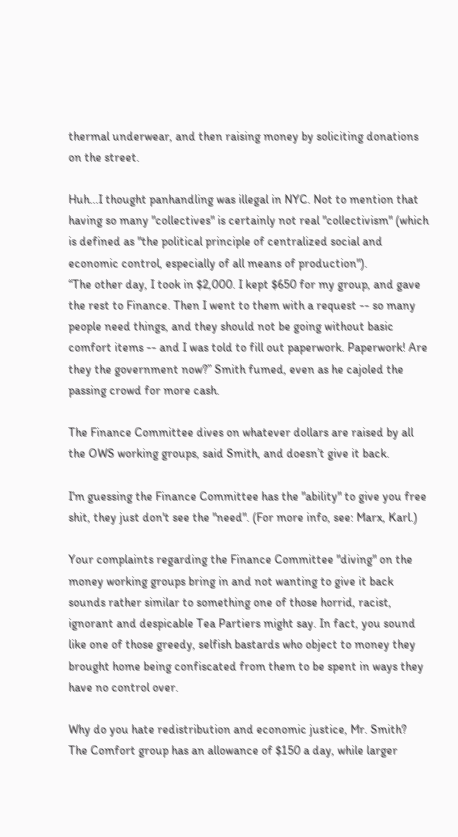thermal underwear, and then raising money by soliciting donations on the street.

Huh...I thought panhandling was illegal in NYC. Not to mention that having so many "collectives" is certainly not real "collectivism" (which is defined as "the political principle of centralized social and economic control, especially of all means of production").
“The other day, I took in $2,000. I kept $650 for my group, and gave the rest to Finance. Then I went to them with a request -- so many people need things, and they should not be going without basic comfort items -- and I was told to fill out paperwork. Paperwork! Are they the government now?” Smith fumed, even as he cajoled the passing crowd for more cash.

The Finance Committee dives on whatever dollars are raised by all the OWS working groups, said Smith, and doesn’t give it back.

I'm guessing the Finance Committee has the "ability" to give you free shit, they just don't see the "need". (For more info, see: Marx, Karl.)

Your complaints regarding the Finance Committee "diving" on the money working groups bring in and not wanting to give it back sounds rather similar to something one of those horrid, racist, ignorant and despicable Tea Partiers might say. In fact, you sound like one of those greedy, selfish bastards who object to money they brought home being confiscated from them to be spent in ways they have no control over.

Why do you hate redistribution and economic justice, Mr. Smith?
The Comfort group has an allowance of $150 a day, while larger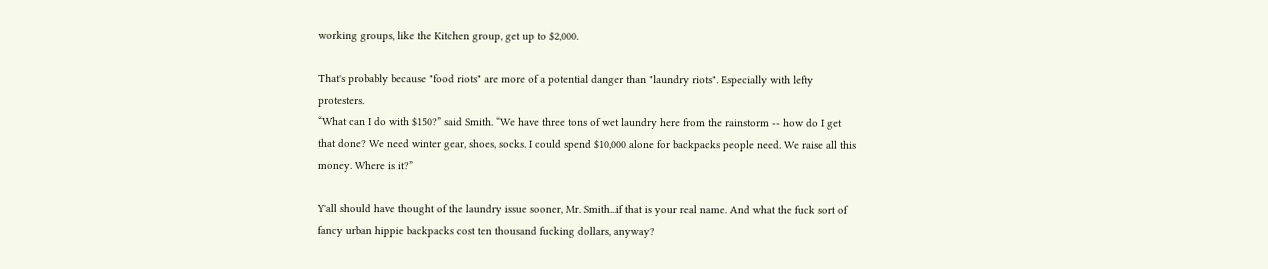working groups, like the Kitchen group, get up to $2,000.

That's probably because "food riots" are more of a potential danger than "laundry riots". Especially with lefty protesters.
“What can I do with $150?” said Smith. “We have three tons of wet laundry here from the rainstorm -- how do I get that done? We need winter gear, shoes, socks. I could spend $10,000 alone for backpacks people need. We raise all this money. Where is it?”

Y'all should have thought of the laundry issue sooner, Mr. Smith...if that is your real name. And what the fuck sort of fancy urban hippie backpacks cost ten thousand fucking dollars, anyway?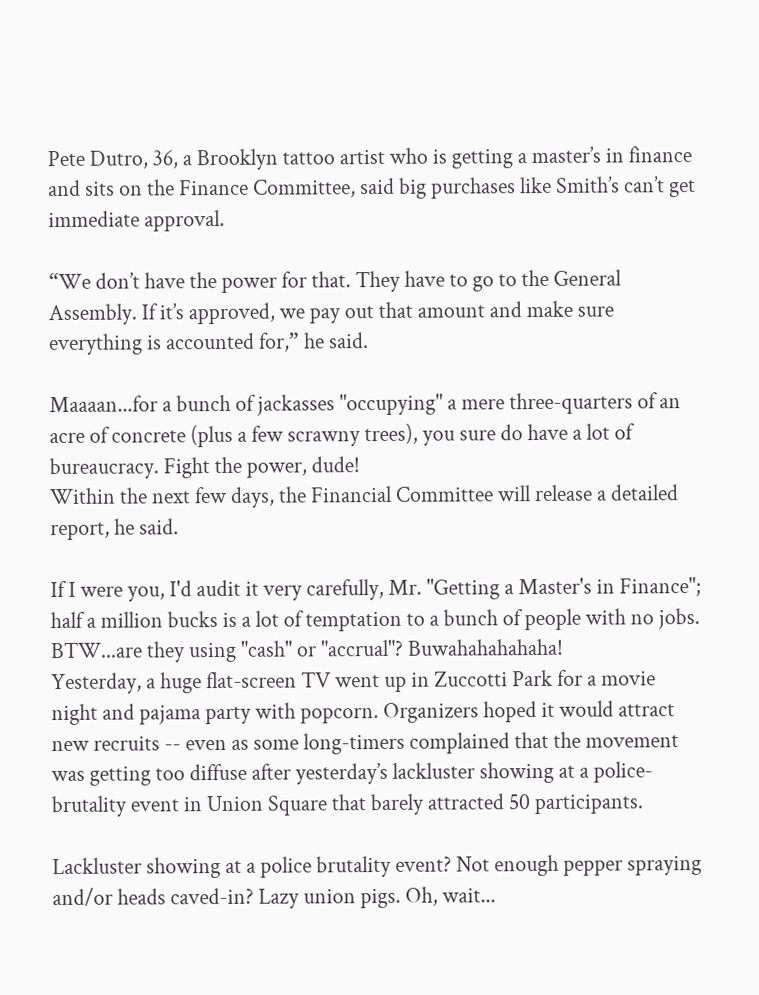Pete Dutro, 36, a Brooklyn tattoo artist who is getting a master’s in finance and sits on the Finance Committee, said big purchases like Smith’s can’t get immediate approval.

“We don’t have the power for that. They have to go to the General Assembly. If it’s approved, we pay out that amount and make sure everything is accounted for,” he said.

Maaaan...for a bunch of jackasses "occupying" a mere three-quarters of an acre of concrete (plus a few scrawny trees), you sure do have a lot of bureaucracy. Fight the power, dude!
Within the next few days, the Financial Committee will release a detailed report, he said.

If I were you, I'd audit it very carefully, Mr. "Getting a Master's in Finance"; half a million bucks is a lot of temptation to a bunch of people with no jobs. BTW...are they using "cash" or "accrual"? Buwahahahahaha!
Yesterday, a huge flat-screen TV went up in Zuccotti Park for a movie night and pajama party with popcorn. Organizers hoped it would attract new recruits -- even as some long-timers complained that the movement was getting too diffuse after yesterday’s lackluster showing at a police-brutality event in Union Square that barely attracted 50 participants.

Lackluster showing at a police brutality event? Not enough pepper spraying and/or heads caved-in? Lazy union pigs. Oh, wait...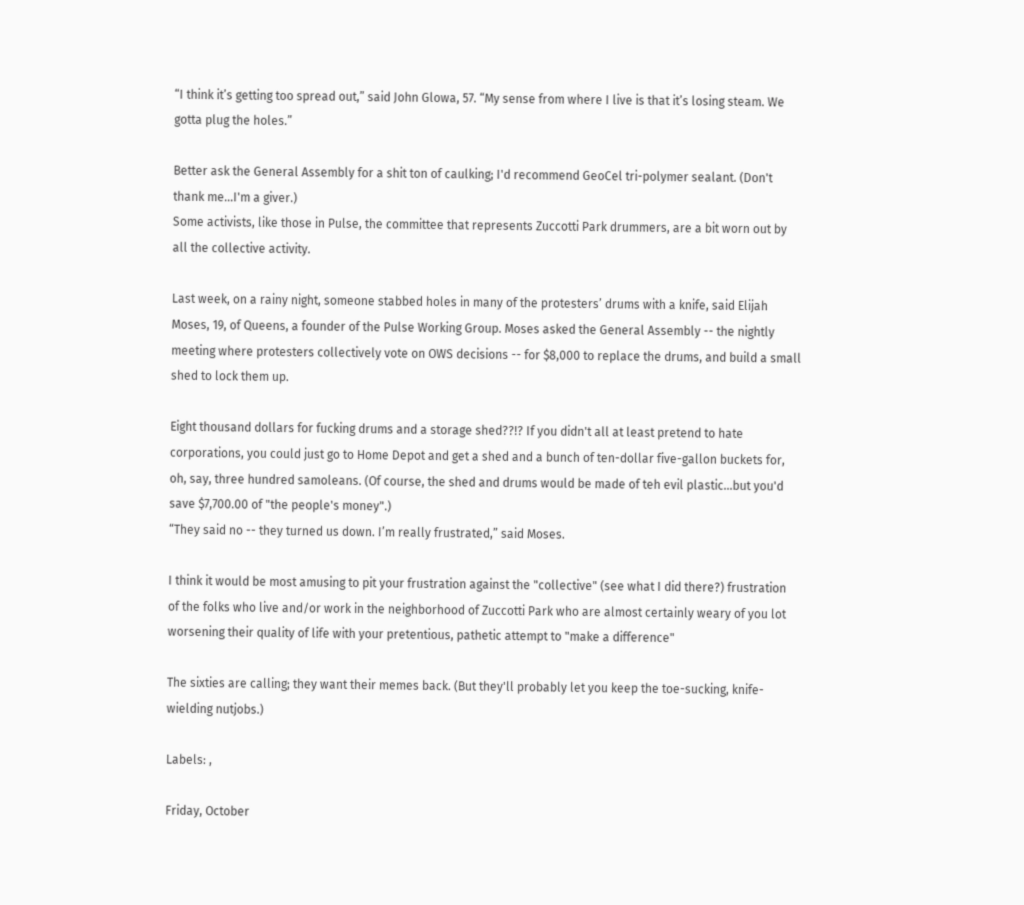“I think it’s getting too spread out,” said John Glowa, 57. “My sense from where I live is that it’s losing steam. We gotta plug the holes.”

Better ask the General Assembly for a shit ton of caulking; I'd recommend GeoCel tri-polymer sealant. (Don't thank me...I'm a giver.)
Some activists, like those in Pulse, the committee that represents Zuccotti Park drummers, are a bit worn out by all the collective activity.

Last week, on a rainy night, someone stabbed holes in many of the protesters’ drums with a knife, said Elijah Moses, 19, of Queens, a founder of the Pulse Working Group. Moses asked the General Assembly -- the nightly meeting where protesters collectively vote on OWS decisions -- for $8,000 to replace the drums, and build a small shed to lock them up.

Eight thousand dollars for fucking drums and a storage shed??!? If you didn't all at least pretend to hate corporations, you could just go to Home Depot and get a shed and a bunch of ten-dollar five-gallon buckets for, oh, say, three hundred samoleans. (Of course, the shed and drums would be made of teh evil plastic...but you'd save $7,700.00 of "the people's money".)
“They said no -- they turned us down. I’m really frustrated,” said Moses.

I think it would be most amusing to pit your frustration against the "collective" (see what I did there?) frustration of the folks who live and/or work in the neighborhood of Zuccotti Park who are almost certainly weary of you lot worsening their quality of life with your pretentious, pathetic attempt to "make a difference"

The sixties are calling; they want their memes back. (But they'll probably let you keep the toe-sucking, knife-wielding nutjobs.)

Labels: ,

Friday, October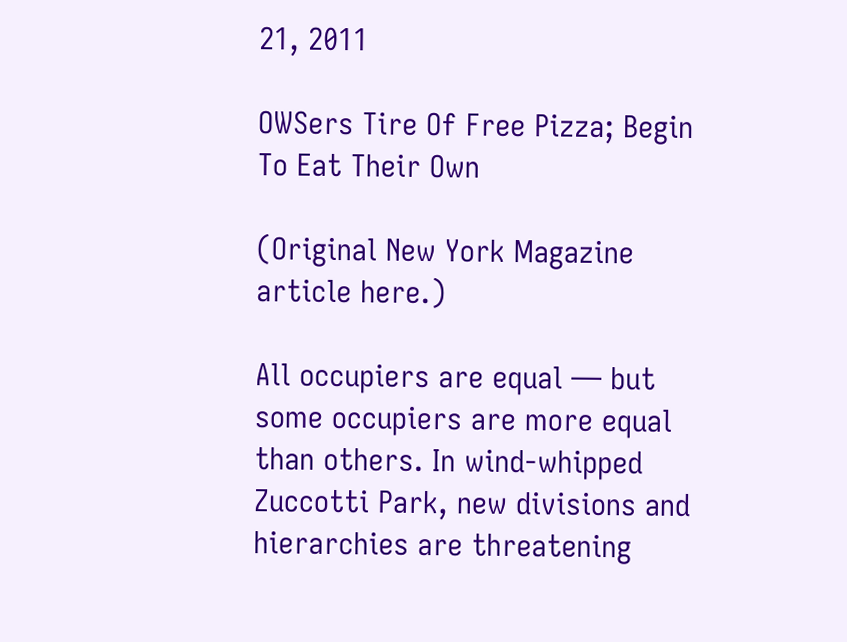21, 2011

OWSers Tire Of Free Pizza; Begin To Eat Their Own

(Original New York Magazine article here.)

All occupiers are equal — but some occupiers are more equal than others. In wind-whipped Zuccotti Park, new divisions and hierarchies are threatening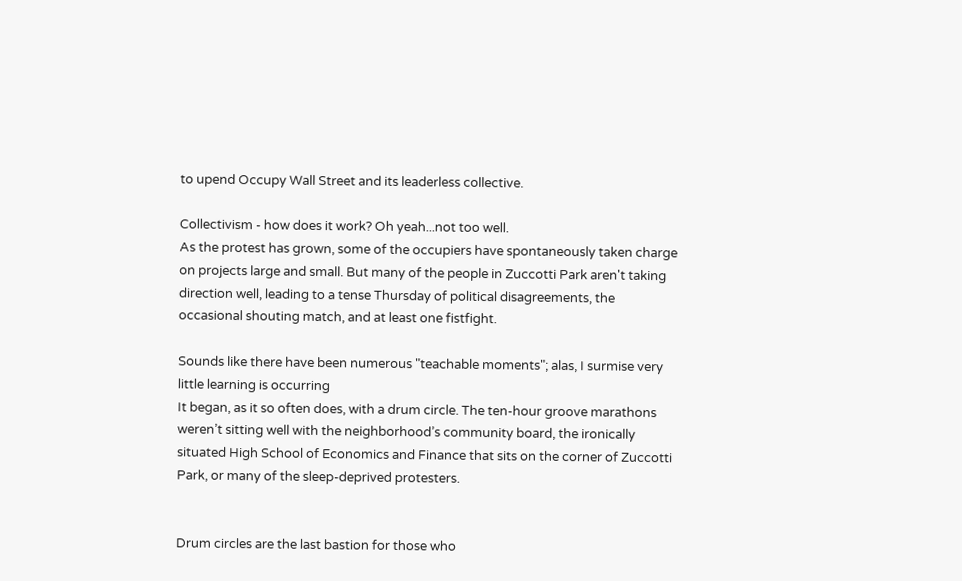to upend Occupy Wall Street and its leaderless collective.

Collectivism - how does it work? Oh yeah...not too well.
As the protest has grown, some of the occupiers have spontaneously taken charge on projects large and small. But many of the people in Zuccotti Park aren't taking direction well, leading to a tense Thursday of political disagreements, the occasional shouting match, and at least one fistfight.

Sounds like there have been numerous "teachable moments"; alas, I surmise very little learning is occurring
It began, as it so often does, with a drum circle. The ten-hour groove marathons weren’t sitting well with the neighborhood’s community board, the ironically situated High School of Economics and Finance that sits on the corner of Zuccotti Park, or many of the sleep-deprived protesters.


Drum circles are the last bastion for those who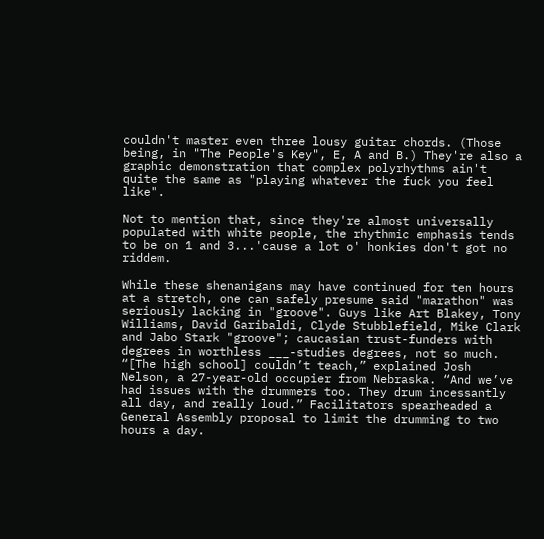couldn't master even three lousy guitar chords. (Those being, in "The People's Key", E, A and B.) They're also a graphic demonstration that complex polyrhythms ain't quite the same as "playing whatever the fuck you feel like".

Not to mention that, since they're almost universally populated with white people, the rhythmic emphasis tends to be on 1 and 3...'cause a lot o' honkies don't got no riddem.

While these shenanigans may have continued for ten hours at a stretch, one can safely presume said "marathon" was seriously lacking in "groove". Guys like Art Blakey, Tony Williams, David Garibaldi, Clyde Stubblefield, Mike Clark and Jabo Stark "groove"; caucasian trust-funders with degrees in worthless ___-studies degrees, not so much.
“[The high school] couldn’t teach,” explained Josh Nelson, a 27-year-old occupier from Nebraska. “And we’ve had issues with the drummers too. They drum incessantly all day, and really loud.” Facilitators spearheaded a General Assembly proposal to limit the drumming to two hours a day.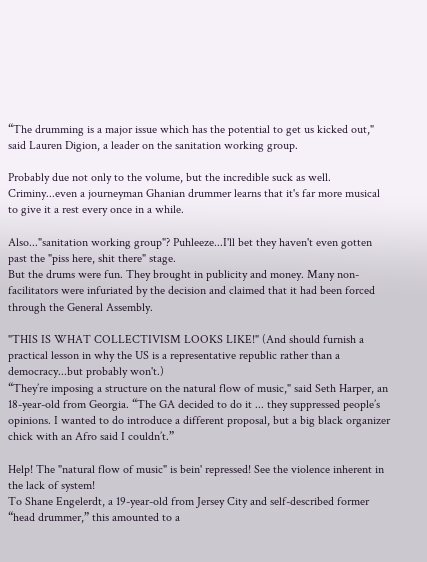“The drumming is a major issue which has the potential to get us kicked out," said Lauren Digion, a leader on the sanitation working group.

Probably due not only to the volume, but the incredible suck as well. Criminy...even a journeyman Ghanian drummer learns that it's far more musical to give it a rest every once in a while.

Also..."sanitation working group"? Puhleeze...I'll bet they haven't even gotten past the "piss here, shit there" stage.
But the drums were fun. They brought in publicity and money. Many non-facilitators were infuriated by the decision and claimed that it had been forced through the General Assembly.

"THIS IS WHAT COLLECTIVISM LOOKS LIKE!" (And should furnish a practical lesson in why the US is a representative republic rather than a democracy...but probably won't.)
“They’re imposing a structure on the natural flow of music," said Seth Harper, an 18-year-old from Georgia. “The GA decided to do it ... they suppressed people’s opinions. I wanted to do introduce a different proposal, but a big black organizer chick with an Afro said I couldn’t.”

Help! The "natural flow of music" is bein' repressed! See the violence inherent in the lack of system!
To Shane Engelerdt, a 19-year-old from Jersey City and self-described former “head drummer,” this amounted to a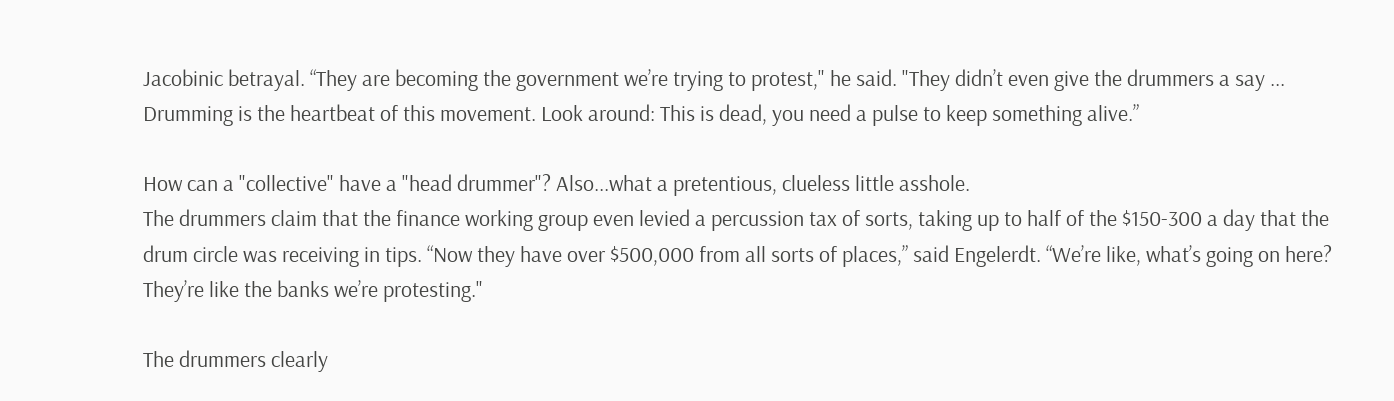Jacobinic betrayal. “They are becoming the government we’re trying to protest," he said. "They didn’t even give the drummers a say ... Drumming is the heartbeat of this movement. Look around: This is dead, you need a pulse to keep something alive.”

How can a "collective" have a "head drummer"? Also...what a pretentious, clueless little asshole.
The drummers claim that the finance working group even levied a percussion tax of sorts, taking up to half of the $150-300 a day that the drum circle was receiving in tips. “Now they have over $500,000 from all sorts of places,” said Engelerdt. “We’re like, what’s going on here? They’re like the banks we’re protesting."

The drummers clearly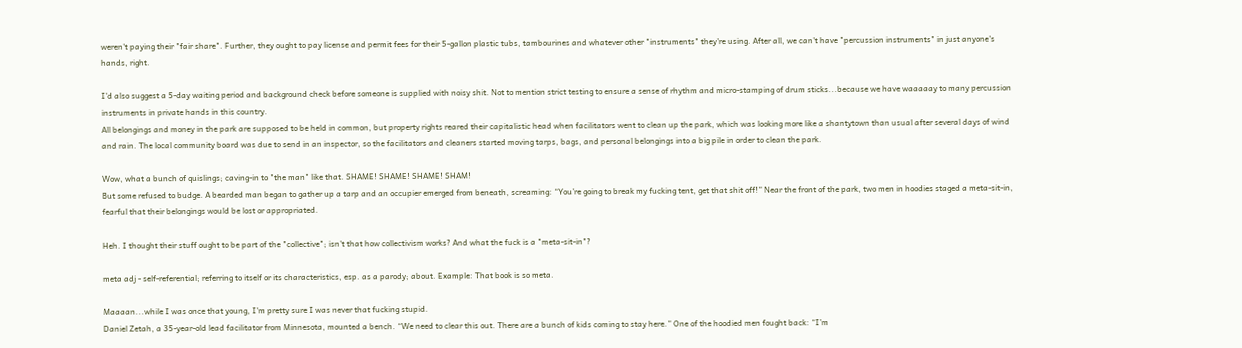weren't paying their "fair share". Further, they ought to pay license and permit fees for their 5-gallon plastic tubs, tambourines and whatever other "instruments" they're using. After all, we can't have "percussion instruments" in just anyone's hands, right.

I'd also suggest a 5-day waiting period and background check before someone is supplied with noisy shit. Not to mention strict testing to ensure a sense of rhythm and micro-stamping of drum sticks...because we have waaaaay to many percussion instruments in private hands in this country.
All belongings and money in the park are supposed to be held in common, but property rights reared their capitalistic head when facilitators went to clean up the park, which was looking more like a shantytown than usual after several days of wind and rain. The local community board was due to send in an inspector, so the facilitators and cleaners started moving tarps, bags, and personal belongings into a big pile in order to clean the park.

Wow, what a bunch of quislings; caving-in to "the man" like that. SHAME! SHAME! SHAME! SHAM!
But some refused to budge. A bearded man began to gather up a tarp and an occupier emerged from beneath, screaming: “You’re going to break my fucking tent, get that shit off!” Near the front of the park, two men in hoodies staged a meta-sit-in, fearful that their belongings would be lost or appropriated.

Heh. I thought their stuff ought to be part of the "collective"; isn't that how collectivism works? And what the fuck is a "meta-sit-in"?

meta adj - self-referential; referring to itself or its characteristics, esp. as a parody; about. Example: That book is so meta.

Maaaan...while I was once that young, I'm pretty sure I was never that fucking stupid.
Daniel Zetah, a 35-year-old lead facilitator from Minnesota, mounted a bench. “We need to clear this out. There are a bunch of kids coming to stay here.” One of the hoodied men fought back: “I’m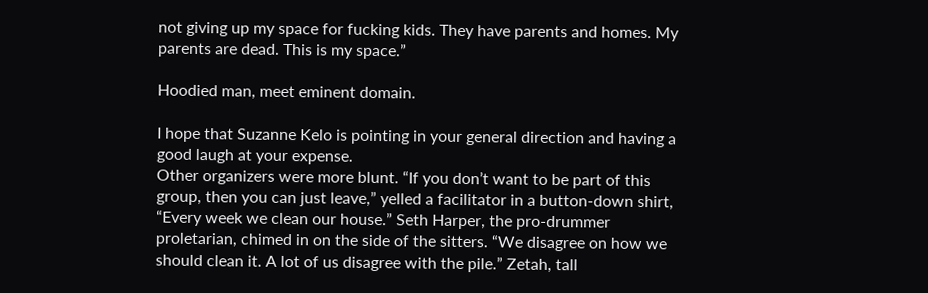not giving up my space for fucking kids. They have parents and homes. My parents are dead. This is my space.”

Hoodied man, meet eminent domain.

I hope that Suzanne Kelo is pointing in your general direction and having a good laugh at your expense.
Other organizers were more blunt. “If you don’t want to be part of this group, then you can just leave,” yelled a facilitator in a button-down shirt, “Every week we clean our house.” Seth Harper, the pro-drummer proletarian, chimed in on the side of the sitters. “We disagree on how we should clean it. A lot of us disagree with the pile.” Zetah, tall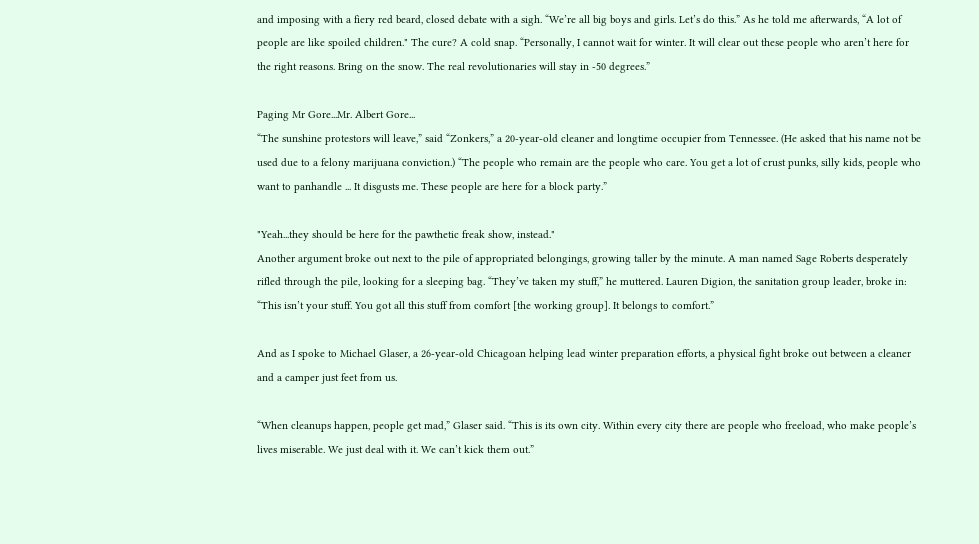and imposing with a fiery red beard, closed debate with a sigh. “We’re all big boys and girls. Let’s do this.” As he told me afterwards, “A lot of people are like spoiled children." The cure? A cold snap. “Personally, I cannot wait for winter. It will clear out these people who aren’t here for the right reasons. Bring on the snow. The real revolutionaries will stay in -50 degrees.”

Paging Mr Gore...Mr. Albert Gore...
“The sunshine protestors will leave,” said “Zonkers,” a 20-year-old cleaner and longtime occupier from Tennessee. (He asked that his name not be used due to a felony marijuana conviction.) “The people who remain are the people who care. You get a lot of crust punks, silly kids, people who want to panhandle ... It disgusts me. These people are here for a block party.”

"Yeah...they should be here for the pawthetic freak show, instead."
Another argument broke out next to the pile of appropriated belongings, growing taller by the minute. A man named Sage Roberts desperately rifled through the pile, looking for a sleeping bag. “They’ve taken my stuff,” he muttered. Lauren Digion, the sanitation group leader, broke in: “This isn’t your stuff. You got all this stuff from comfort [the working group]. It belongs to comfort.”

And as I spoke to Michael Glaser, a 26-year-old Chicagoan helping lead winter preparation efforts, a physical fight broke out between a cleaner and a camper just feet from us.

“When cleanups happen, people get mad,” Glaser said. “This is its own city. Within every city there are people who freeload, who make people’s lives miserable. We just deal with it. We can’t kick them out.”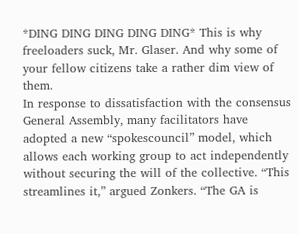*DING DING DING DING DING* This is why freeloaders suck, Mr. Glaser. And why some of your fellow citizens take a rather dim view of them.
In response to dissatisfaction with the consensus General Assembly, many facilitators have adopted a new “spokescouncil” model, which allows each working group to act independently without securing the will of the collective. “This streamlines it,” argued Zonkers. “The GA is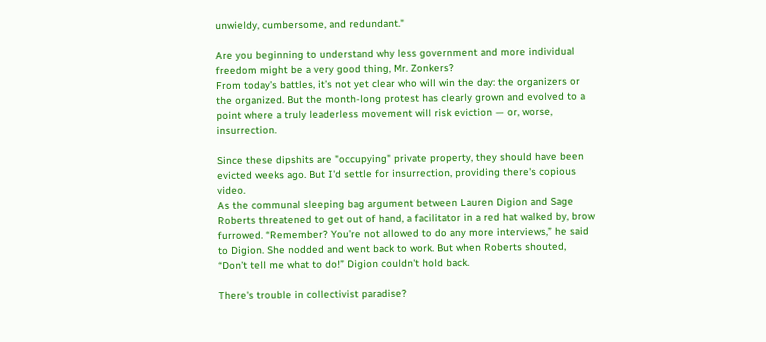unwieldy, cumbersome, and redundant."

Are you beginning to understand why less government and more individual freedom might be a very good thing, Mr. Zonkers?
From today’s battles, it’s not yet clear who will win the day: the organizers or the organized. But the month-long protest has clearly grown and evolved to a point where a truly leaderless movement will risk eviction — or, worse, insurrection.

Since these dipshits are "occupying" private property, they should have been evicted weeks ago. But I'd settle for insurrection, providing there's copious video.
As the communal sleeping bag argument between Lauren Digion and Sage Roberts threatened to get out of hand, a facilitator in a red hat walked by, brow furrowed. “Remember? You’re not allowed to do any more interviews,” he said to Digion. She nodded and went back to work. But when Roberts shouted, “Don’t tell me what to do!” Digion couldn't hold back.

There's trouble in collectivist paradise?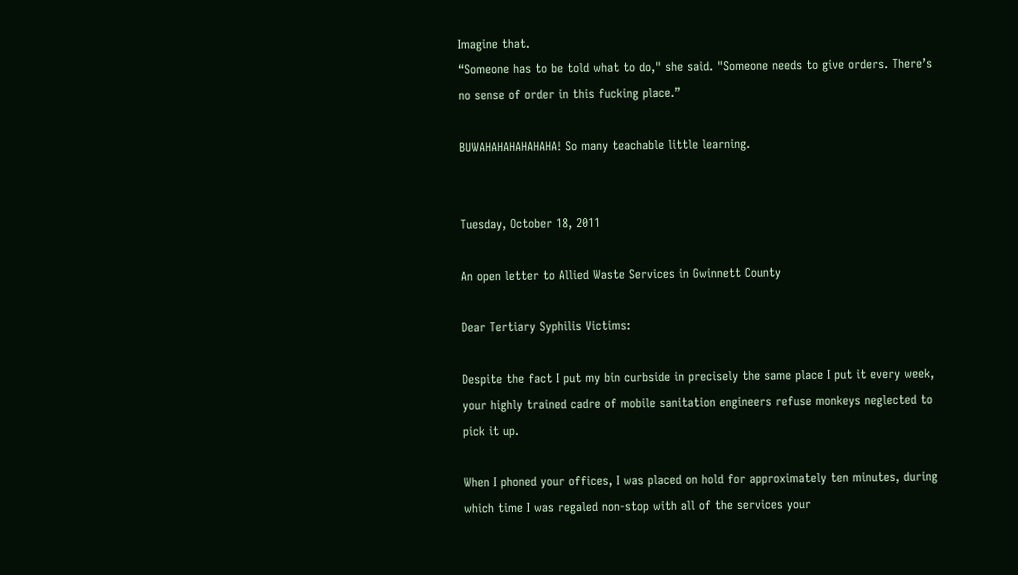Imagine that.
“Someone has to be told what to do," she said. "Someone needs to give orders. There’s no sense of order in this fucking place.”

BUWAHAHAHAHAHAHA! So many teachable little learning.


Tuesday, October 18, 2011

An open letter to Allied Waste Services in Gwinnett County

Dear Tertiary Syphilis Victims:

Despite the fact I put my bin curbside in precisely the same place I put it every week, your highly trained cadre of mobile sanitation engineers refuse monkeys neglected to pick it up.

When I phoned your offices, I was placed on hold for approximately ten minutes, during which time I was regaled non-stop with all of the services your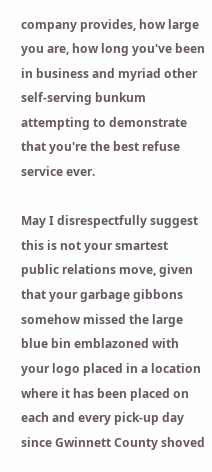company provides, how large you are, how long you've been in business and myriad other self-serving bunkum attempting to demonstrate that you're the best refuse service ever.

May I disrespectfully suggest this is not your smartest public relations move, given that your garbage gibbons somehow missed the large blue bin emblazoned with your logo placed in a location where it has been placed on each and every pick-up day since Gwinnett County shoved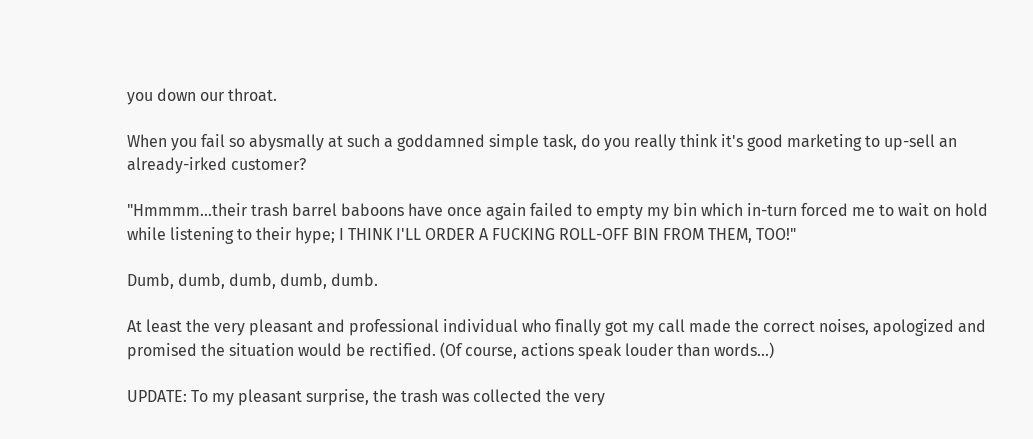you down our throat.

When you fail so abysmally at such a goddamned simple task, do you really think it's good marketing to up-sell an already-irked customer?

"Hmmmm...their trash barrel baboons have once again failed to empty my bin which in-turn forced me to wait on hold while listening to their hype; I THINK I'LL ORDER A FUCKING ROLL-OFF BIN FROM THEM, TOO!"

Dumb, dumb, dumb, dumb, dumb.

At least the very pleasant and professional individual who finally got my call made the correct noises, apologized and promised the situation would be rectified. (Of course, actions speak louder than words...)

UPDATE: To my pleasant surprise, the trash was collected the very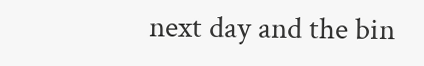next day and the bin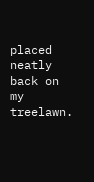placed neatly back on my treelawn.